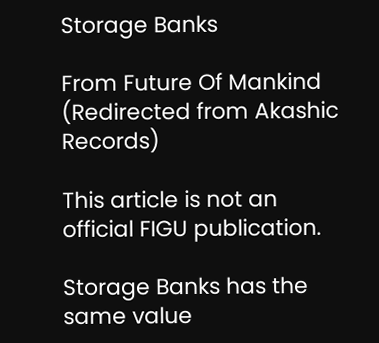Storage Banks

From Future Of Mankind
(Redirected from Akashic Records)

This article is not an official FIGU publication.

Storage Banks has the same value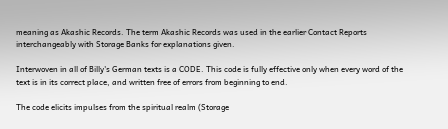meaning as Akashic Records. The term Akashic Records was used in the earlier Contact Reports interchangeably with Storage Banks for explanations given.

Interwoven in all of Billy's German texts is a CODE. This code is fully effective only when every word of the text is in its correct place, and written free of errors from beginning to end.

The code elicits impulses from the spiritual realm (Storage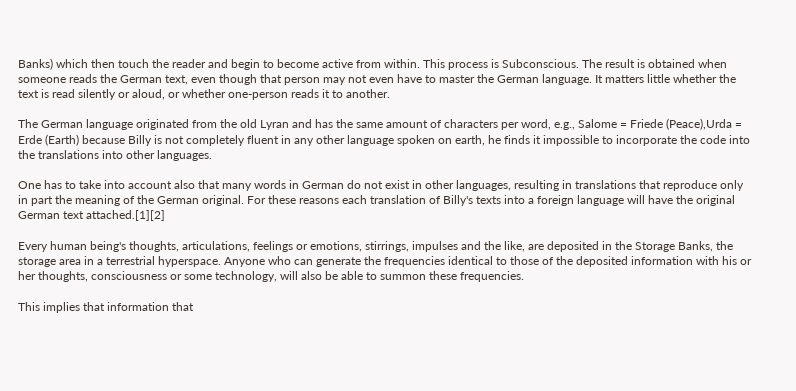Banks) which then touch the reader and begin to become active from within. This process is Subconscious. The result is obtained when someone reads the German text, even though that person may not even have to master the German language. It matters little whether the text is read silently or aloud, or whether one-person reads it to another.

The German language originated from the old Lyran and has the same amount of characters per word, e.g., Salome = Friede (Peace),Urda = Erde (Earth) because Billy is not completely fluent in any other language spoken on earth, he finds it impossible to incorporate the code into the translations into other languages.

One has to take into account also that many words in German do not exist in other languages, resulting in translations that reproduce only in part the meaning of the German original. For these reasons each translation of Billy's texts into a foreign language will have the original German text attached.[1][2]

Every human being's thoughts, articulations, feelings or emotions, stirrings, impulses and the like, are deposited in the Storage Banks, the storage area in a terrestrial hyperspace. Anyone who can generate the frequencies identical to those of the deposited information with his or her thoughts, consciousness or some technology, will also be able to summon these frequencies.

This implies that information that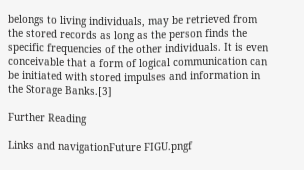belongs to living individuals, may be retrieved from the stored records as long as the person finds the specific frequencies of the other individuals. It is even conceivable that a form of logical communication can be initiated with stored impulses and information in the Storage Banks.[3]

Further Reading

Links and navigationFuture FIGU.pngf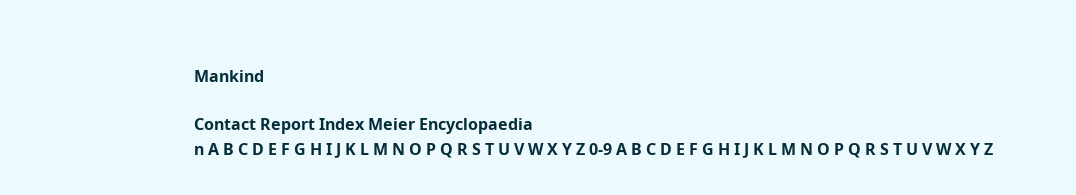Mankind

Contact Report Index Meier Encyclopaedia
n A B C D E F G H I J K L M N O P Q R S T U V W X Y Z 0-9 A B C D E F G H I J K L M N O P Q R S T U V W X Y Z